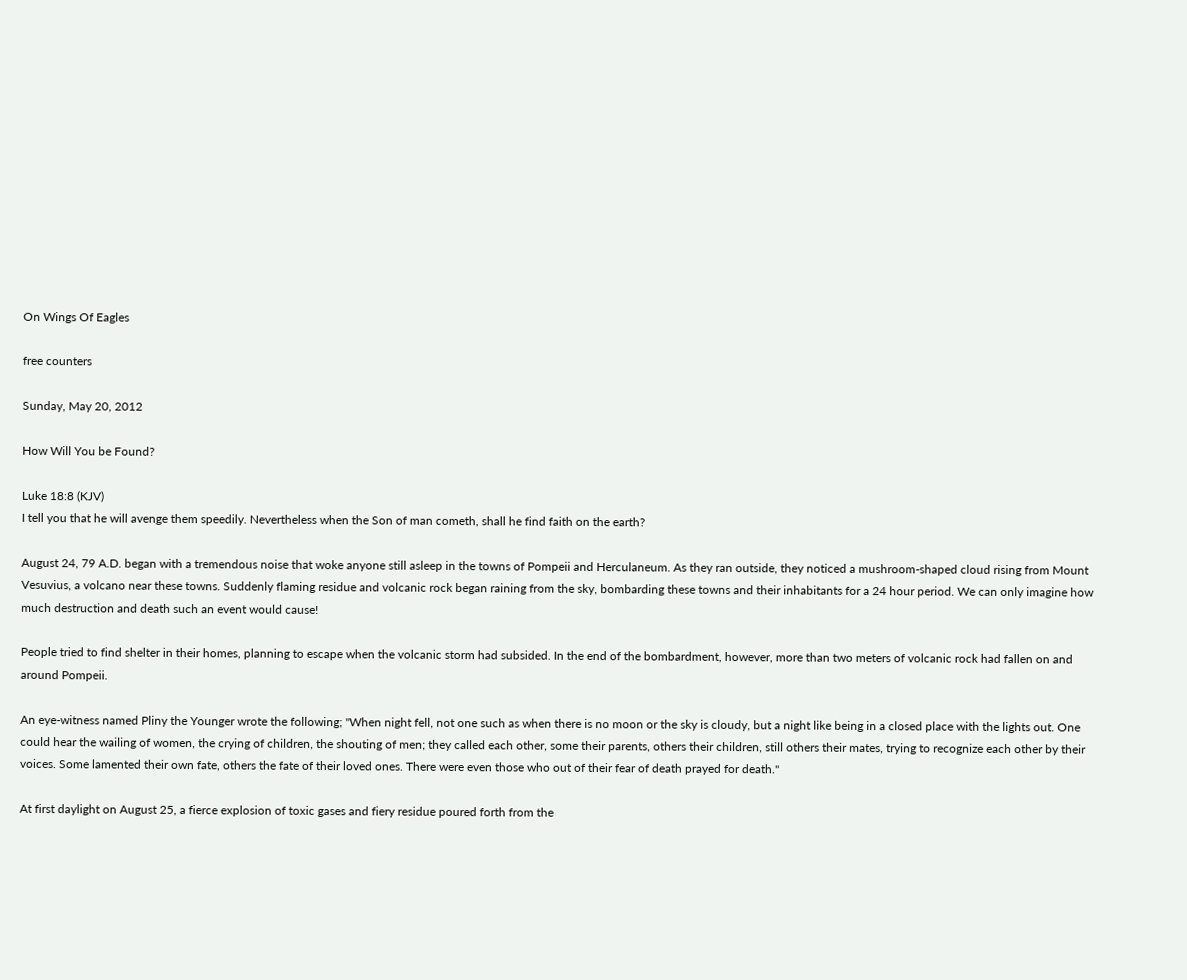On Wings Of Eagles

free counters

Sunday, May 20, 2012

How Will You be Found?

Luke 18:8 (KJV)
I tell you that he will avenge them speedily. Nevertheless when the Son of man cometh, shall he find faith on the earth?

August 24, 79 A.D. began with a tremendous noise that woke anyone still asleep in the towns of Pompeii and Herculaneum. As they ran outside, they noticed a mushroom-shaped cloud rising from Mount Vesuvius, a volcano near these towns. Suddenly flaming residue and volcanic rock began raining from the sky, bombarding these towns and their inhabitants for a 24 hour period. We can only imagine how much destruction and death such an event would cause!

People tried to find shelter in their homes, planning to escape when the volcanic storm had subsided. In the end of the bombardment, however, more than two meters of volcanic rock had fallen on and around Pompeii.

An eye-witness named Pliny the Younger wrote the following; "When night fell, not one such as when there is no moon or the sky is cloudy, but a night like being in a closed place with the lights out. One could hear the wailing of women, the crying of children, the shouting of men; they called each other, some their parents, others their children, still others their mates, trying to recognize each other by their voices. Some lamented their own fate, others the fate of their loved ones. There were even those who out of their fear of death prayed for death."

At first daylight on August 25, a fierce explosion of toxic gases and fiery residue poured forth from the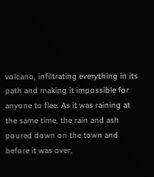volcano, infiltrating everything in its path and making it impossible for anyone to flee. As it was raining at the same time, the rain and ash poured down on the town and before it was over,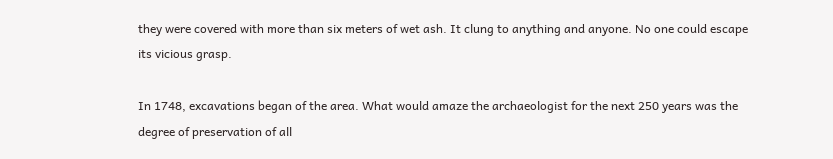they were covered with more than six meters of wet ash. It clung to anything and anyone. No one could escape its vicious grasp.

In 1748, excavations began of the area. What would amaze the archaeologist for the next 250 years was the degree of preservation of all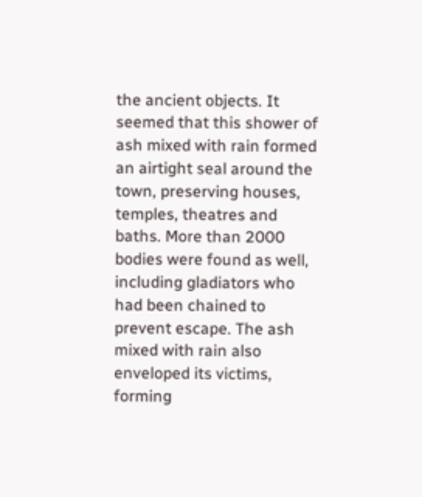the ancient objects. It seemed that this shower of ash mixed with rain formed an airtight seal around the town, preserving houses, temples, theatres and baths. More than 2000 bodies were found as well, including gladiators who had been chained to prevent escape. The ash mixed with rain also enveloped its victims, forming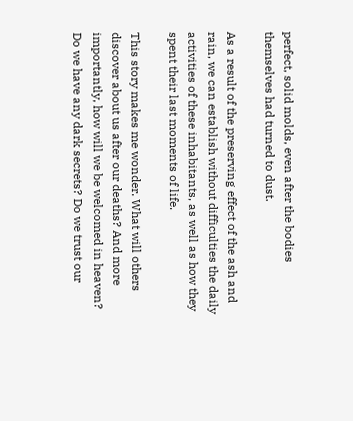perfect, solid molds, even after the bodies themselves had turned to dust.

As a result of the preserving effect of the ash and rain, we can establish without difficulties the daily activities of these inhabitants, as well as how they spent their last moments of life.

This story makes me wonder. What will others discover about us after our deaths? And more importantly, how will we be welcomed in heaven? Do we have any dark secrets? Do we trust our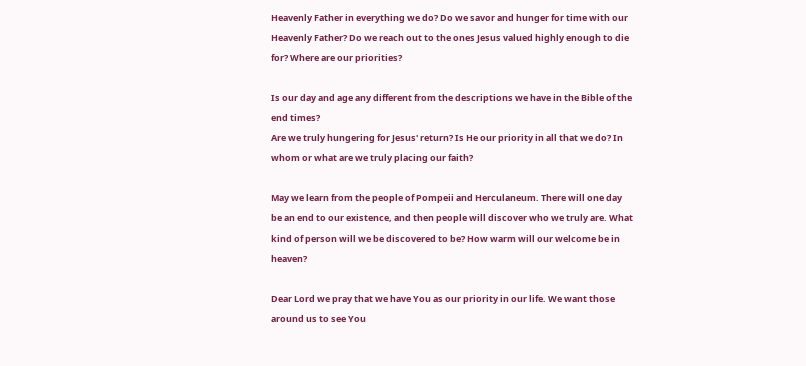Heavenly Father in everything we do? Do we savor and hunger for time with our Heavenly Father? Do we reach out to the ones Jesus valued highly enough to die for? Where are our priorities?

Is our day and age any different from the descriptions we have in the Bible of the end times?
Are we truly hungering for Jesus' return? Is He our priority in all that we do? In whom or what are we truly placing our faith?

May we learn from the people of Pompeii and Herculaneum. There will one day be an end to our existence, and then people will discover who we truly are. What kind of person will we be discovered to be? How warm will our welcome be in heaven?

Dear Lord we pray that we have You as our priority in our life. We want those around us to see You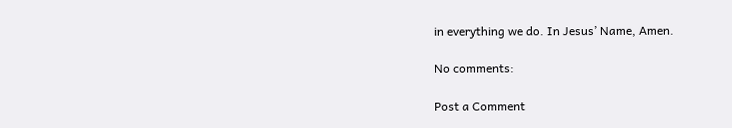in everything we do. In Jesus’ Name, Amen.

No comments:

Post a Comment